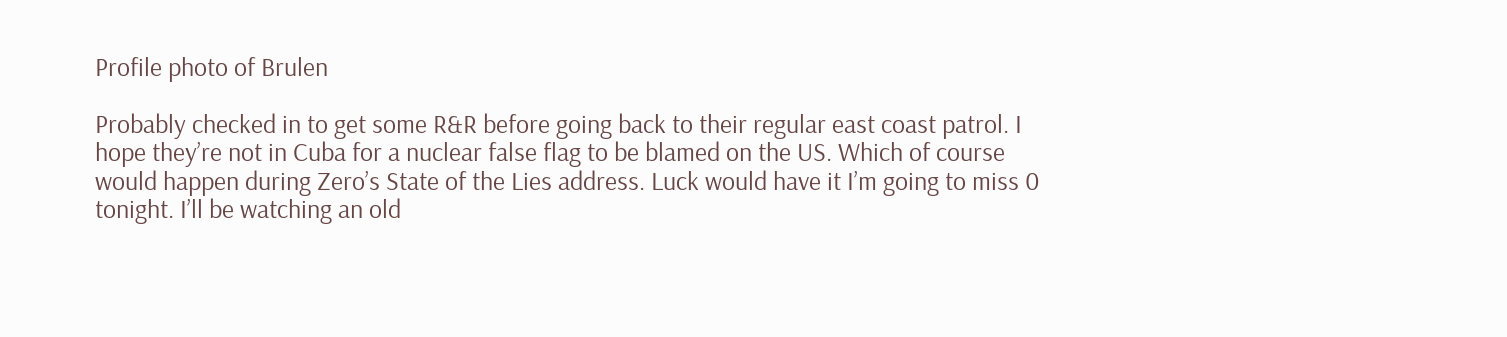Profile photo of Brulen

Probably checked in to get some R&R before going back to their regular east coast patrol. I hope they’re not in Cuba for a nuclear false flag to be blamed on the US. Which of course would happen during Zero’s State of the Lies address. Luck would have it I’m going to miss 0 tonight. I’ll be watching an old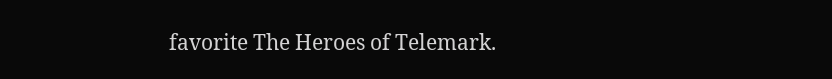favorite The Heroes of Telemark.